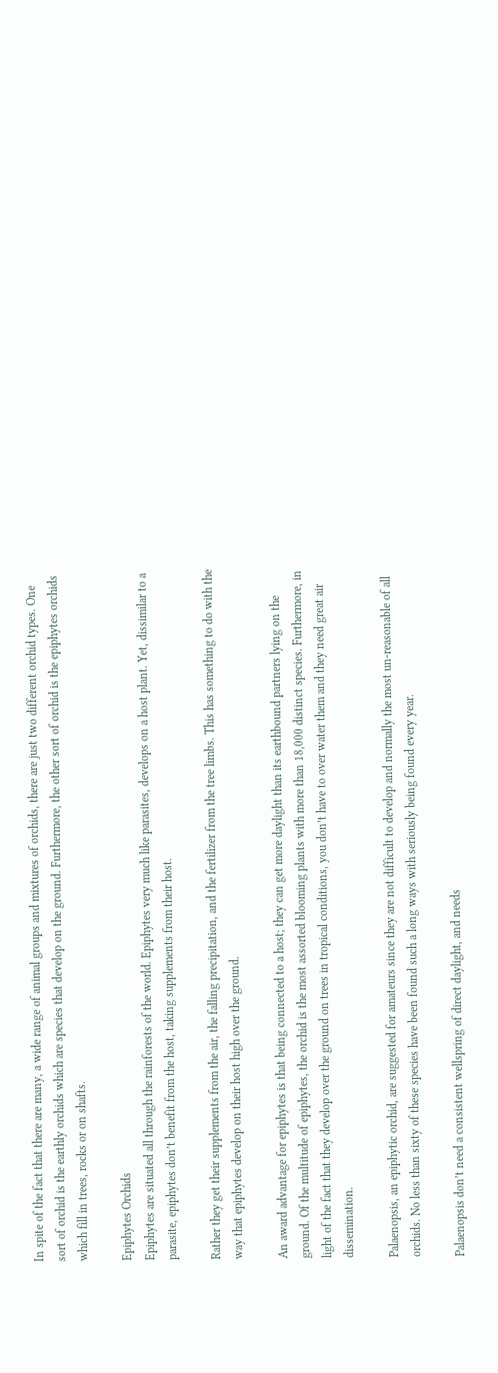In spite of the fact that there are many, a wide range of animal groups and mixtures of orchids, there are just two different orchid types. One sort of orchid is the earthly orchids which are species that develop on the ground. Furthermore, the other sort of orchid is the epiphytes orchids which fill in trees, rocks or on shafts.

Epiphytes Orchids
Epiphytes are situated all through the rainforests of the world. Epiphytes very much like parasites, develops on a host plant. Yet, dissimilar to a parasite, epiphytes don’t benefit from the host, taking supplements from their host.

Rather they get their supplements from the air, the falling precipitation, and the fertilizer from the tree limbs. This has something to do with the way that epiphytes develop on their host high over the ground.

An award advantage for epiphytes is that being connected to a host; they can get more daylight than its earthbound partners lying on the ground. Of the multitude of epiphytes, the orchid is the most assorted blooming plants with more than 18,000 distinct species. Furthermore, in light of the fact that they develop over the ground on trees in tropical conditions, you don’t have to over water them and they need great air dissemination.

Palaenopsis, an epiphytic orchid, are suggested for amateurs since they are not difficult to develop and normally the most un-reasonable of all orchids. No less than sixty of these species have been found such a long ways with seriously being found every year.

Palaenopsis don’t need a consistent wellspring of direct daylight, and needs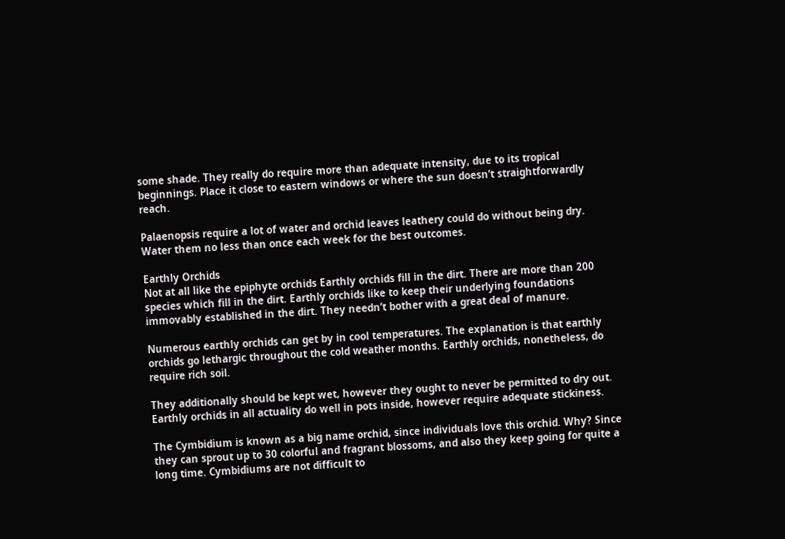some shade. They really do require more than adequate intensity, due to its tropical beginnings. Place it close to eastern windows or where the sun doesn’t straightforwardly reach.

Palaenopsis require a lot of water and orchid leaves leathery could do without being dry. Water them no less than once each week for the best outcomes.

Earthly Orchids
Not at all like the epiphyte orchids Earthly orchids fill in the dirt. There are more than 200 species which fill in the dirt. Earthly orchids like to keep their underlying foundations immovably established in the dirt. They needn’t bother with a great deal of manure.

Numerous earthly orchids can get by in cool temperatures. The explanation is that earthly orchids go lethargic throughout the cold weather months. Earthly orchids, nonetheless, do require rich soil.

They additionally should be kept wet, however they ought to never be permitted to dry out. Earthly orchids in all actuality do well in pots inside, however require adequate stickiness.

The Cymbidium is known as a big name orchid, since individuals love this orchid. Why? Since they can sprout up to 30 colorful and fragrant blossoms, and also they keep going for quite a long time. Cymbidiums are not difficult to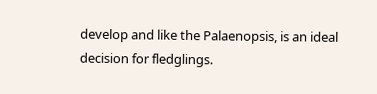develop and like the Palaenopsis, is an ideal decision for fledglings.